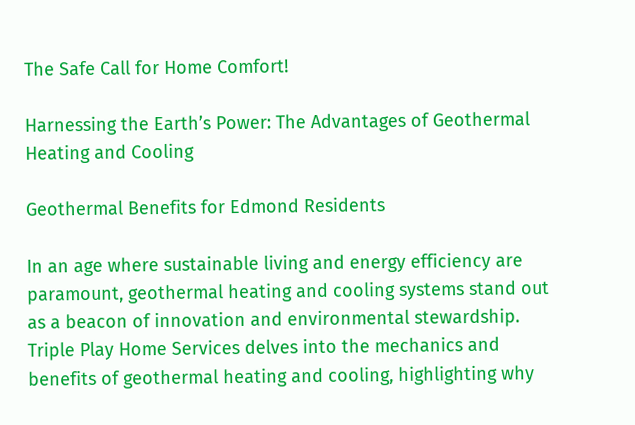The Safe Call for Home Comfort!

Harnessing the Earth’s Power: The Advantages of Geothermal Heating and Cooling

Geothermal Benefits for Edmond Residents

In an age where sustainable living and energy efficiency are paramount, geothermal heating and cooling systems stand out as a beacon of innovation and environmental stewardship. Triple Play Home Services delves into the mechanics and benefits of geothermal heating and cooling, highlighting why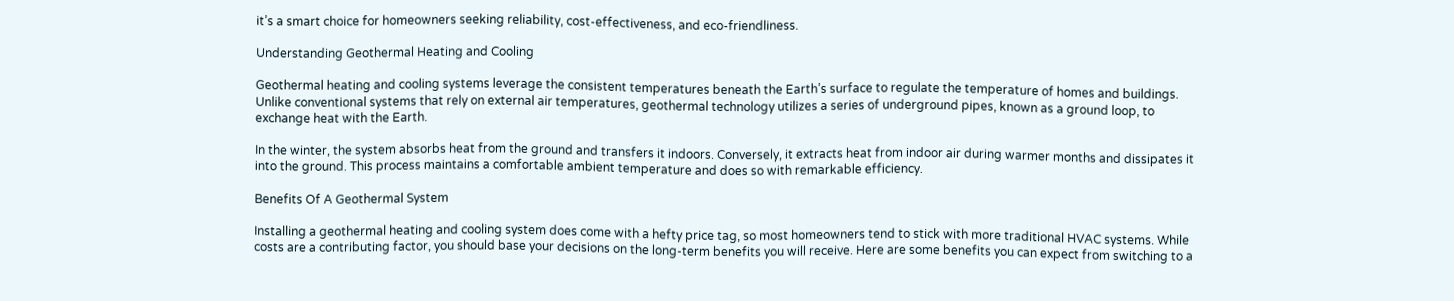it’s a smart choice for homeowners seeking reliability, cost-effectiveness, and eco-friendliness.

Understanding Geothermal Heating and Cooling

Geothermal heating and cooling systems leverage the consistent temperatures beneath the Earth’s surface to regulate the temperature of homes and buildings. Unlike conventional systems that rely on external air temperatures, geothermal technology utilizes a series of underground pipes, known as a ground loop, to exchange heat with the Earth.

In the winter, the system absorbs heat from the ground and transfers it indoors. Conversely, it extracts heat from indoor air during warmer months and dissipates it into the ground. This process maintains a comfortable ambient temperature and does so with remarkable efficiency.

Benefits Of A Geothermal System

Installing a geothermal heating and cooling system does come with a hefty price tag, so most homeowners tend to stick with more traditional HVAC systems. While costs are a contributing factor, you should base your decisions on the long-term benefits you will receive. Here are some benefits you can expect from switching to a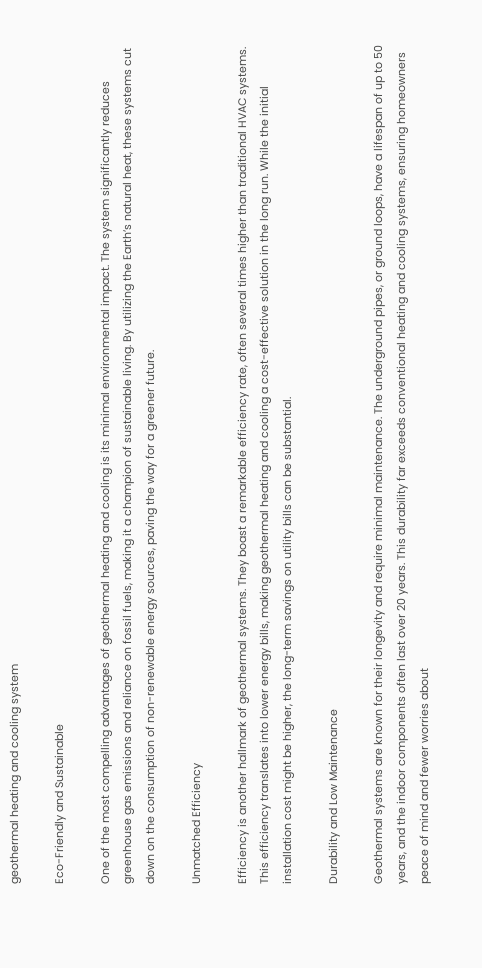geothermal heating and cooling system

Eco-Friendly and Sustainable

One of the most compelling advantages of geothermal heating and cooling is its minimal environmental impact. The system significantly reduces greenhouse gas emissions and reliance on fossil fuels, making it a champion of sustainable living. By utilizing the Earth’s natural heat, these systems cut down on the consumption of non-renewable energy sources, paving the way for a greener future.

Unmatched Efficiency

Efficiency is another hallmark of geothermal systems. They boast a remarkable efficiency rate, often several times higher than traditional HVAC systems. This efficiency translates into lower energy bills, making geothermal heating and cooling a cost-effective solution in the long run. While the initial installation cost might be higher, the long-term savings on utility bills can be substantial.

Durability and Low Maintenance

Geothermal systems are known for their longevity and require minimal maintenance. The underground pipes, or ground loops, have a lifespan of up to 50 years, and the indoor components often last over 20 years. This durability far exceeds conventional heating and cooling systems, ensuring homeowners peace of mind and fewer worries about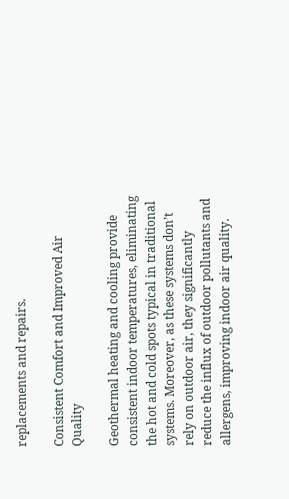replacements and repairs.

Consistent Comfort and Improved Air Quality

Geothermal heating and cooling provide consistent indoor temperatures, eliminating the hot and cold spots typical in traditional systems. Moreover, as these systems don’t rely on outdoor air, they significantly reduce the influx of outdoor pollutants and allergens, improving indoor air quality.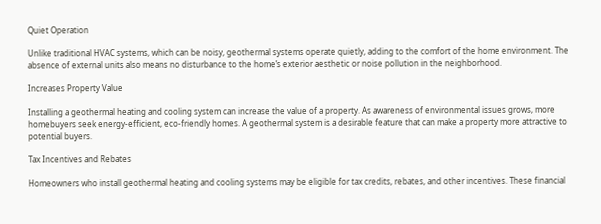Quiet Operation

Unlike traditional HVAC systems, which can be noisy, geothermal systems operate quietly, adding to the comfort of the home environment. The absence of external units also means no disturbance to the home’s exterior aesthetic or noise pollution in the neighborhood.

Increases Property Value

Installing a geothermal heating and cooling system can increase the value of a property. As awareness of environmental issues grows, more homebuyers seek energy-efficient, eco-friendly homes. A geothermal system is a desirable feature that can make a property more attractive to potential buyers.

Tax Incentives and Rebates

Homeowners who install geothermal heating and cooling systems may be eligible for tax credits, rebates, and other incentives. These financial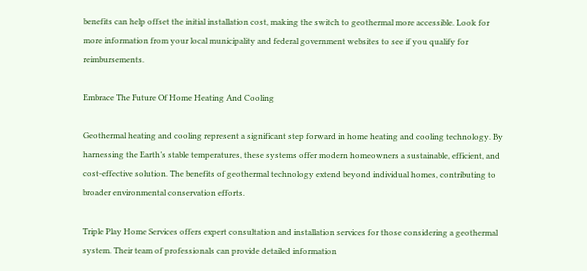benefits can help offset the initial installation cost, making the switch to geothermal more accessible. Look for more information from your local municipality and federal government websites to see if you qualify for reimbursements.

Embrace The Future Of Home Heating And Cooling

Geothermal heating and cooling represent a significant step forward in home heating and cooling technology. By harnessing the Earth’s stable temperatures, these systems offer modern homeowners a sustainable, efficient, and cost-effective solution. The benefits of geothermal technology extend beyond individual homes, contributing to broader environmental conservation efforts.

Triple Play Home Services offers expert consultation and installation services for those considering a geothermal system. Their team of professionals can provide detailed information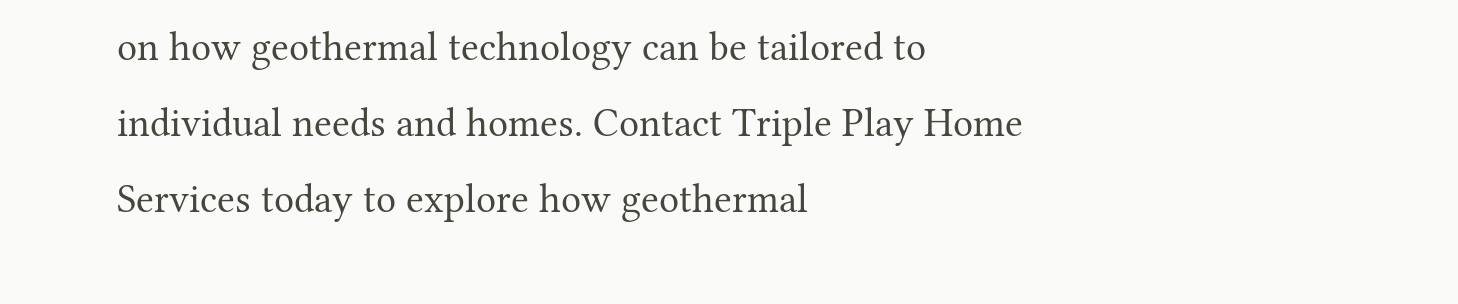on how geothermal technology can be tailored to individual needs and homes. Contact Triple Play Home Services today to explore how geothermal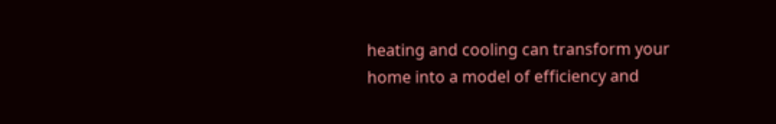heating and cooling can transform your home into a model of efficiency and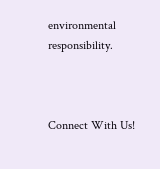environmental responsibility.



Connect With Us!